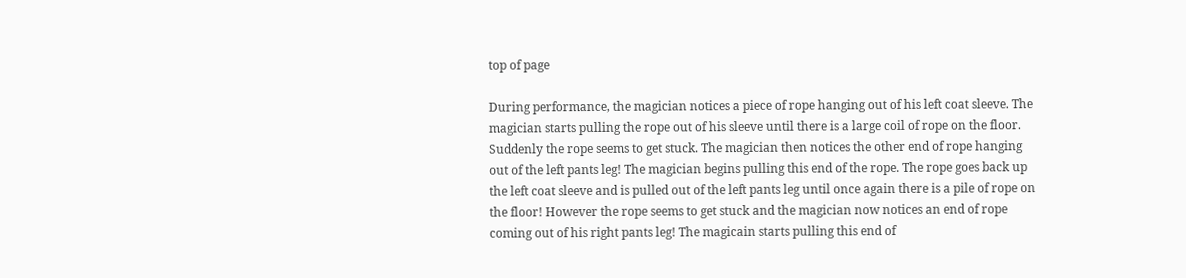top of page

During performance, the magician notices a piece of rope hanging out of his left coat sleeve. The magician starts pulling the rope out of his sleeve until there is a large coil of rope on the floor. Suddenly the rope seems to get stuck. The magician then notices the other end of rope hanging out of the left pants leg! The magician begins pulling this end of the rope. The rope goes back up the left coat sleeve and is pulled out of the left pants leg until once again there is a pile of rope on the floor! However the rope seems to get stuck and the magician now notices an end of rope coming out of his right pants leg! The magicain starts pulling this end of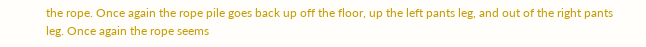the rope. Once again the rope pile goes back up off the floor, up the left pants leg, and out of the right pants leg. Once again the rope seems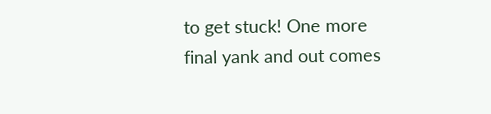to get stuck! One more final yank and out comes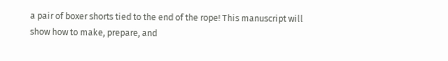a pair of boxer shorts tied to the end of the rope! This manuscript will show how to make, prepare, and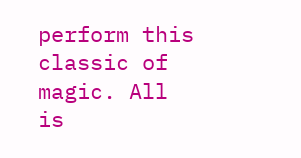perform this classic of magic. All is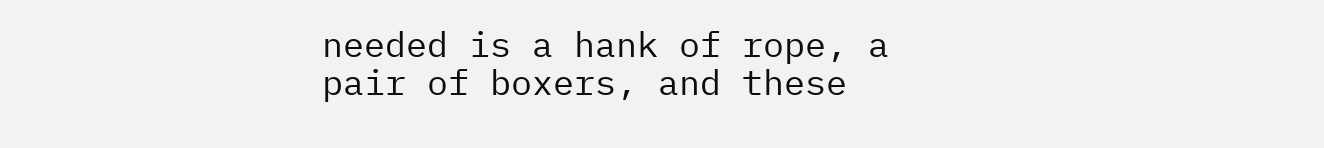needed is a hank of rope, a pair of boxers, and these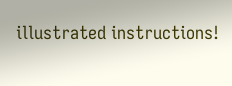illustrated instructions!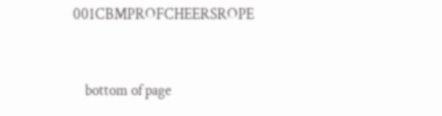001CBMPROFCHEERSROPE


    bottom of page